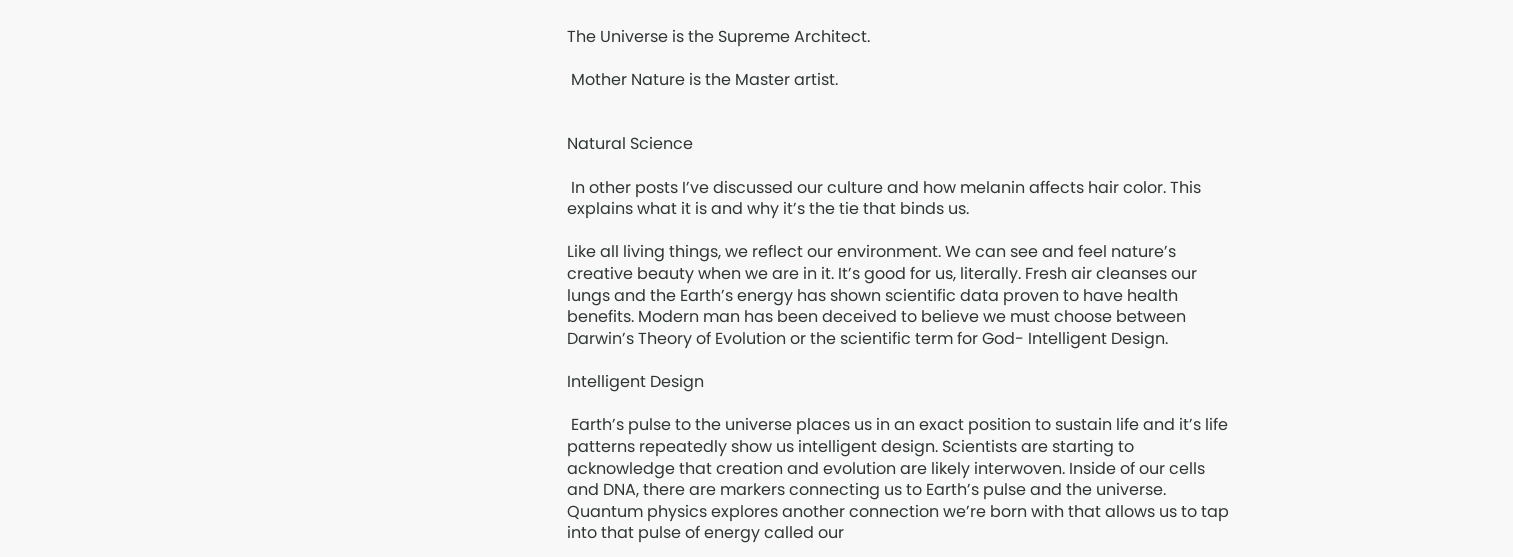The Universe is the Supreme Architect.

 Mother Nature is the Master artist.


Natural Science

 In other posts I’ve discussed our culture and how melanin affects hair color. This explains what it is and why it’s the tie that binds us.

Like all living things, we reflect our environment. We can see and feel nature’s creative beauty when we are in it. It’s good for us, literally. Fresh air cleanses our lungs and the Earth’s energy has shown scientific data proven to have health benefits. Modern man has been deceived to believe we must choose between Darwin’s Theory of Evolution or the scientific term for God- Intelligent Design.

Intelligent Design

 Earth’s pulse to the universe places us in an exact position to sustain life and it’s life patterns repeatedly show us intelligent design. Scientists are starting to acknowledge that creation and evolution are likely interwoven. Inside of our cells and DNA, there are markers connecting us to Earth’s pulse and the universe. Quantum physics explores another connection we’re born with that allows us to tap into that pulse of energy called our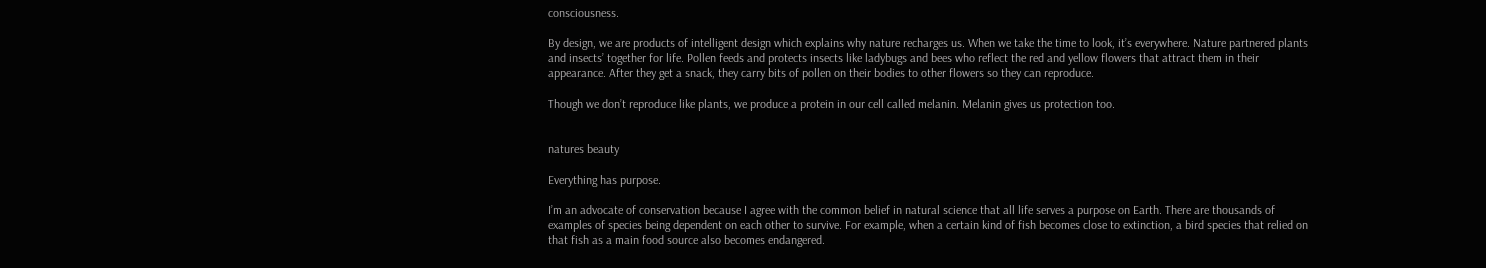consciousness.

By design, we are products of intelligent design which explains why nature recharges us. When we take the time to look, it’s everywhere. Nature partnered plants and insects’ together for life. Pollen feeds and protects insects like ladybugs and bees who reflect the red and yellow flowers that attract them in their appearance. After they get a snack, they carry bits of pollen on their bodies to other flowers so they can reproduce.

Though we don’t reproduce like plants, we produce a protein in our cell called melanin. Melanin gives us protection too.


natures beauty

Everything has purpose.

I’m an advocate of conservation because I agree with the common belief in natural science that all life serves a purpose on Earth. There are thousands of examples of species being dependent on each other to survive. For example, when a certain kind of fish becomes close to extinction, a bird species that relied on that fish as a main food source also becomes endangered.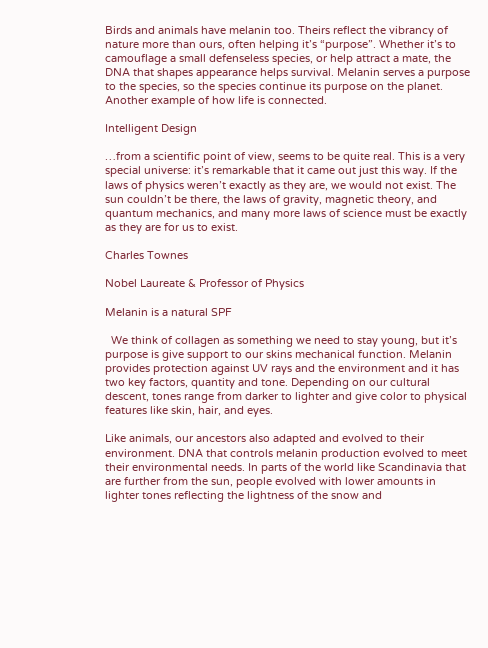Birds and animals have melanin too. Theirs reflect the vibrancy of nature more than ours, often helping it’s “purpose”. Whether it’s to camouflage a small defenseless species, or help attract a mate, the DNA that shapes appearance helps survival. Melanin serves a purpose to the species, so the species continue its purpose on the planet. Another example of how life is connected.

Intelligent Design

…from a scientific point of view, seems to be quite real. This is a very special universe: it’s remarkable that it came out just this way. If the laws of physics weren’t exactly as they are, we would not exist. The sun couldn’t be there, the laws of gravity, magnetic theory, and quantum mechanics, and many more laws of science must be exactly as they are for us to exist.

Charles Townes

Nobel Laureate & Professor of Physics

Melanin is a natural SPF

  We think of collagen as something we need to stay young, but it’s purpose is give support to our skins mechanical function. Melanin provides protection against UV rays and the environment and it has two key factors, quantity and tone. Depending on our cultural descent, tones range from darker to lighter and give color to physical features like skin, hair, and eyes.

Like animals, our ancestors also adapted and evolved to their environment. DNA that controls melanin production evolved to meet their environmental needs. In parts of the world like Scandinavia that are further from the sun, people evolved with lower amounts in lighter tones reflecting the lightness of the snow and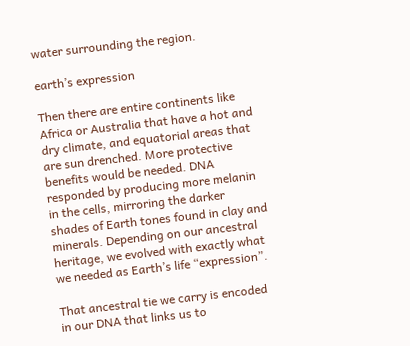water surrounding the region.

earth’s expression

Then there are entire continents like Africa or Australia that have a hot and dry climate, and equatorial areas that are sun drenched. More protective benefits would be needed. DNA responded by producing more melanin in the cells, mirroring the darker shades of Earth tones found in clay and minerals. Depending on our ancestral heritage, we evolved with exactly what we needed as Earth’s life “expression”.

That ancestral tie we carry is encoded in our DNA that links us to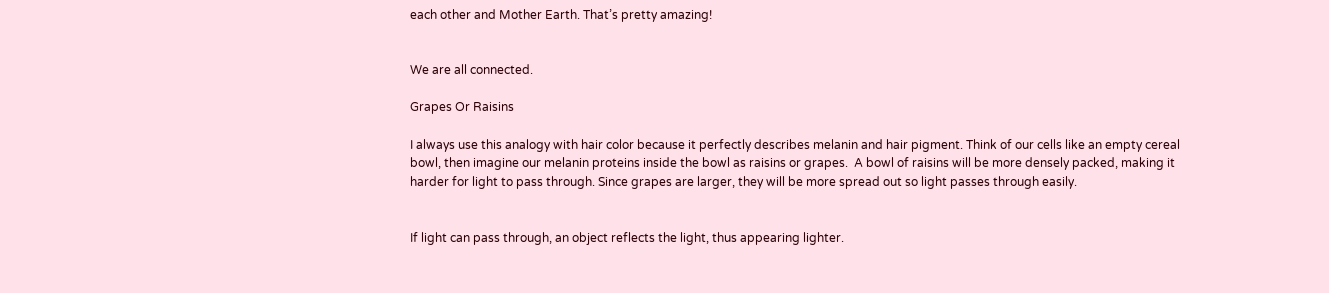each other and Mother Earth. That’s pretty amazing!


We are all connected.

Grapes Or Raisins

I always use this analogy with hair color because it perfectly describes melanin and hair pigment. Think of our cells like an empty cereal bowl, then imagine our melanin proteins inside the bowl as raisins or grapes.  A bowl of raisins will be more densely packed, making it harder for light to pass through. Since grapes are larger, they will be more spread out so light passes through easily.


If light can pass through, an object reflects the light, thus appearing lighter.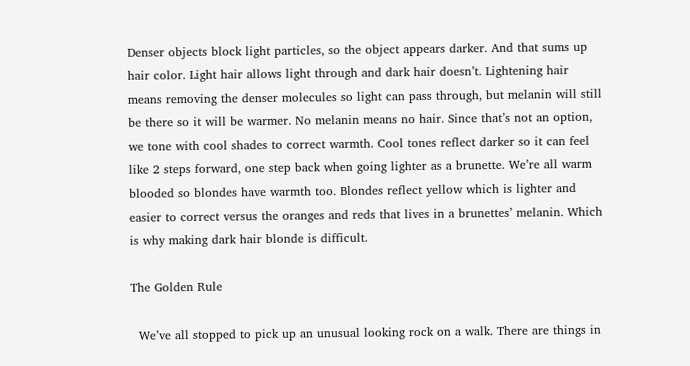Denser objects block light particles, so the object appears darker. And that sums up hair color. Light hair allows light through and dark hair doesn’t. Lightening hair means removing the denser molecules so light can pass through, but melanin will still be there so it will be warmer. No melanin means no hair. Since that’s not an option, we tone with cool shades to correct warmth. Cool tones reflect darker so it can feel like 2 steps forward, one step back when going lighter as a brunette. We’re all warm blooded so blondes have warmth too. Blondes reflect yellow which is lighter and easier to correct versus the oranges and reds that lives in a brunettes’ melanin. Which is why making dark hair blonde is difficult.

The Golden Rule

  We’ve all stopped to pick up an unusual looking rock on a walk. There are things in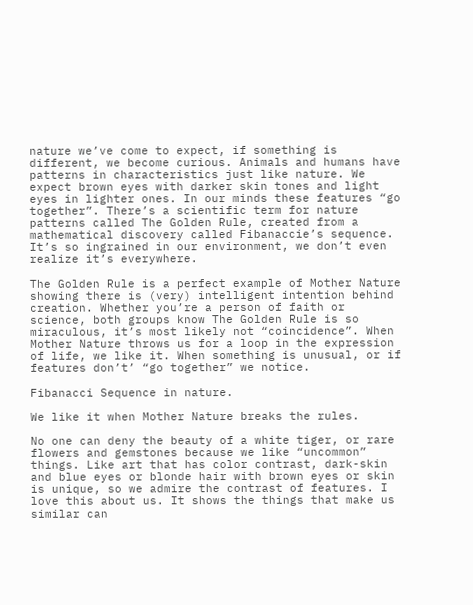nature we’ve come to expect, if something is different, we become curious. Animals and humans have patterns in characteristics just like nature. We expect brown eyes with darker skin tones and light eyes in lighter ones. In our minds these features “go together”. There’s a scientific term for nature patterns called The Golden Rule, created from a mathematical discovery called Fibanaccie’s sequence. It’s so ingrained in our environment, we don’t even realize it’s everywhere.

The Golden Rule is a perfect example of Mother Nature showing there is (very) intelligent intention behind creation. Whether you’re a person of faith or science, both groups know The Golden Rule is so miraculous, it’s most likely not “coincidence”. When Mother Nature throws us for a loop in the expression of life, we like it. When something is unusual, or if features don’t’ “go together” we notice.

Fibanacci Sequence in nature.

We like it when Mother Nature breaks the rules.

No one can deny the beauty of a white tiger, or rare flowers and gemstones because we like “uncommon” things. Like art that has color contrast, dark-skin and blue eyes or blonde hair with brown eyes or skin is unique, so we admire the contrast of features. I love this about us. It shows the things that make us similar can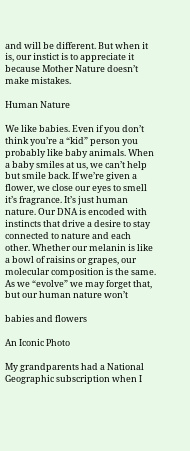and will be different. But when it is, our instict is to appreciate it because Mother Nature doesn’t make mistakes.

Human Nature

We like babies. Even if you don’t think you’re a “kid” person you probably like baby animals. When a baby smiles at us, we can’t help but smile back. If we’re given a flower, we close our eyes to smell it’s fragrance. It’s just human nature. Our DNA is encoded with instincts that drive a desire to stay connected to nature and each other. Whether our melanin is like a bowl of raisins or grapes, our molecular composition is the same. As we “evolve” we may forget that, but our human nature won’t

babies and flowers

An Iconic Photo

My grandparents had a National Geographic subscription when I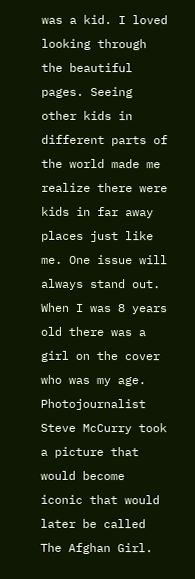was a kid. I loved looking through the beautiful pages. Seeing other kids in different parts of the world made me realize there were kids in far away places just like me. One issue will always stand out. When I was 8 years old there was a girl on the cover who was my age. Photojournalist Steve McCurry took a picture that would become iconic that would later be called The Afghan Girl.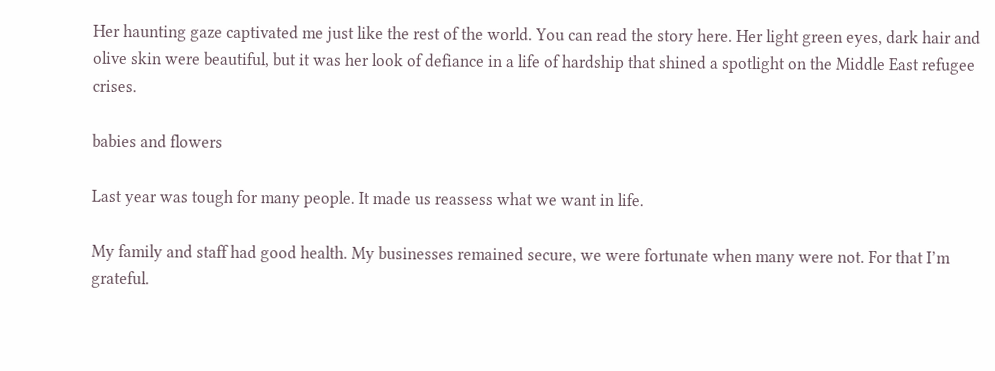Her haunting gaze captivated me just like the rest of the world. You can read the story here. Her light green eyes, dark hair and olive skin were beautiful, but it was her look of defiance in a life of hardship that shined a spotlight on the Middle East refugee crises.

babies and flowers

Last year was tough for many people. It made us reassess what we want in life.

My family and staff had good health. My businesses remained secure, we were fortunate when many were not. For that I’m grateful.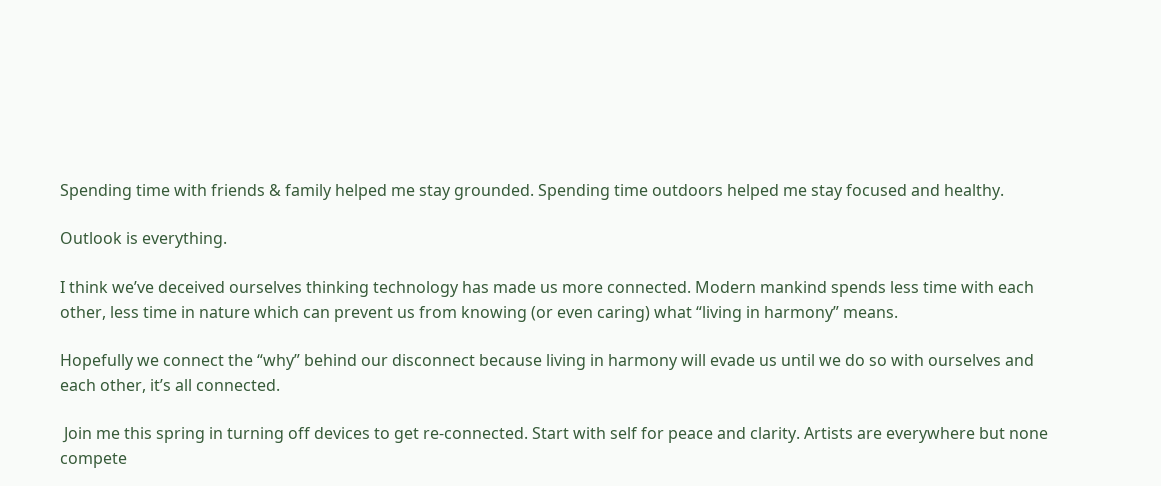Spending time with friends & family helped me stay grounded. Spending time outdoors helped me stay focused and healthy.

Outlook is everything.

I think we’ve deceived ourselves thinking technology has made us more connected. Modern mankind spends less time with each other, less time in nature which can prevent us from knowing (or even caring) what “living in harmony” means.

Hopefully we connect the “why” behind our disconnect because living in harmony will evade us until we do so with ourselves and each other, it’s all connected.

 Join me this spring in turning off devices to get re-connected. Start with self for peace and clarity. Artists are everywhere but none compete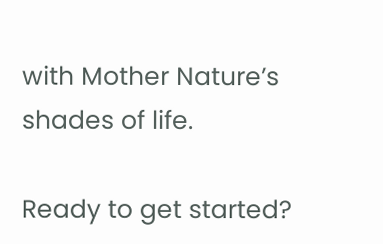with Mother Nature’s shades of life.

Ready to get started?